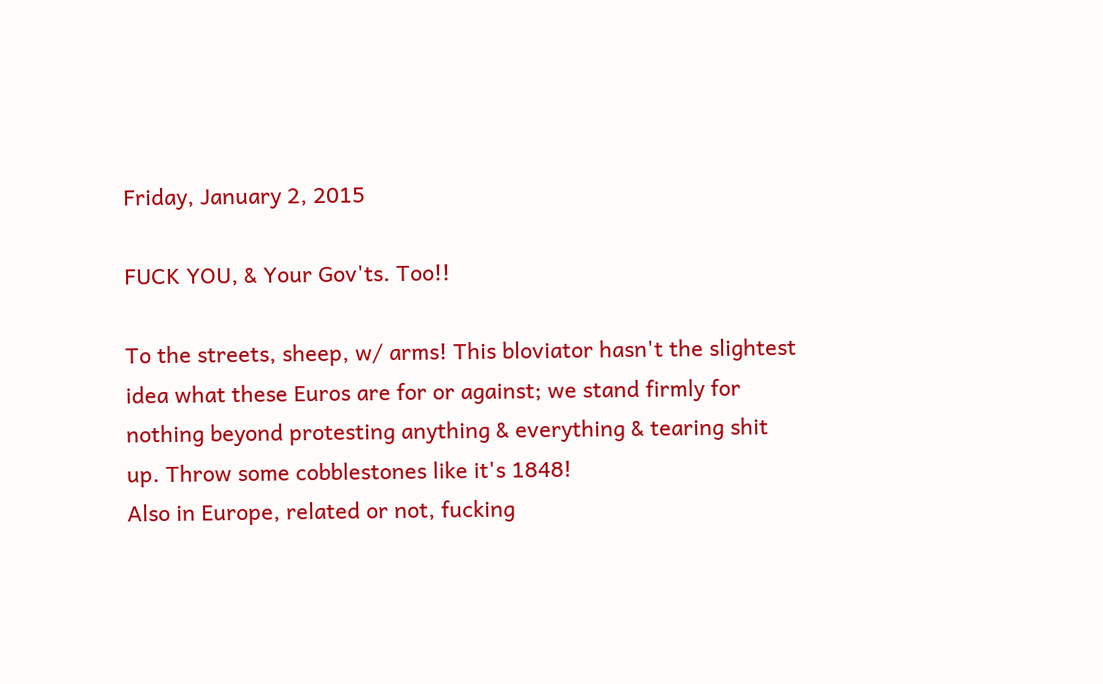Friday, January 2, 2015

FUCK YOU, & Your Gov'ts. Too!!

To the streets, sheep, w/ arms! This bloviator hasn't the slightest idea what these Euros are for or against; we stand firmly for nothing beyond protesting anything & everything & tearing shit up. Throw some cobblestones like it's 1848!
Also in Europe, related or not, fucking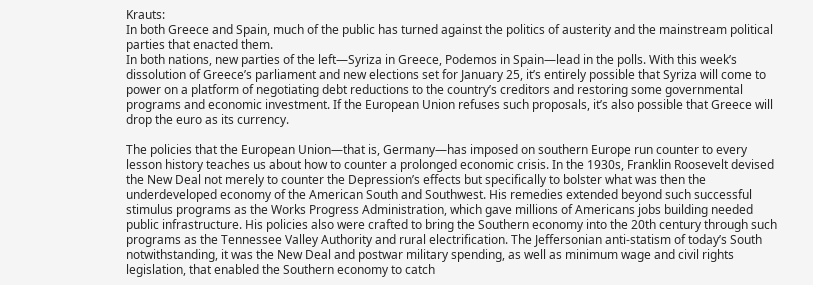Krauts:
In both Greece and Spain, much of the public has turned against the politics of austerity and the mainstream political parties that enacted them.
In both nations, new parties of the left—Syriza in Greece, Podemos in Spain—lead in the polls. With this week’s dissolution of Greece’s parliament and new elections set for January 25, it’s entirely possible that Syriza will come to power on a platform of negotiating debt reductions to the country’s creditors and restoring some governmental programs and economic investment. If the European Union refuses such proposals, it’s also possible that Greece will drop the euro as its currency.

The policies that the European Union—that is, Germany—has imposed on southern Europe run counter to every lesson history teaches us about how to counter a prolonged economic crisis. In the 1930s, Franklin Roosevelt devised the New Deal not merely to counter the Depression’s effects but specifically to bolster what was then the underdeveloped economy of the American South and Southwest. His remedies extended beyond such successful stimulus programs as the Works Progress Administration, which gave millions of Americans jobs building needed public infrastructure. His policies also were crafted to bring the Southern economy into the 20th century through such programs as the Tennessee Valley Authority and rural electrification. The Jeffersonian anti-statism of today’s South notwithstanding, it was the New Deal and postwar military spending, as well as minimum wage and civil rights legislation, that enabled the Southern economy to catch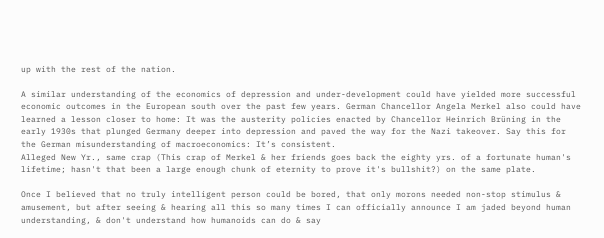up with the rest of the nation.

A similar understanding of the economics of depression and under-development could have yielded more successful economic outcomes in the European south over the past few years. German Chancellor Angela Merkel also could have learned a lesson closer to home: It was the austerity policies enacted by Chancellor Heinrich Brüning in the early 1930s that plunged Germany deeper into depression and paved the way for the Nazi takeover. Say this for the German misunderstanding of macroeconomics: It’s consistent.
Alleged New Yr., same crap (This crap of Merkel & her friends goes back the eighty yrs. of a fortunate human's lifetime; hasn't that been a large enough chunk of eternity to prove it's bullshit?) on the same plate.

Once I believed that no truly intelligent person could be bored, that only morons needed non-stop stimulus & amusement, but after seeing & hearing all this so many times I can officially announce I am jaded beyond human understanding, & don't understand how humanoids can do & say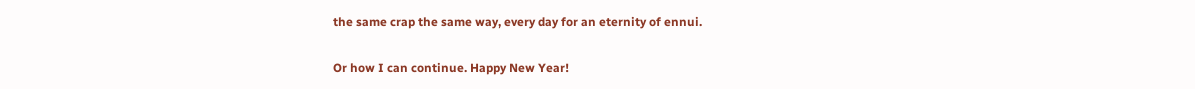the same crap the same way, every day for an eternity of ennui.

Or how I can continue. Happy New Year!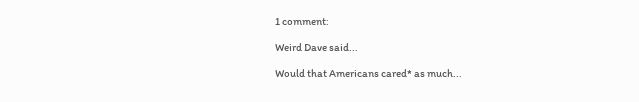1 comment:

Weird Dave said...

Would that Americans cared* as much...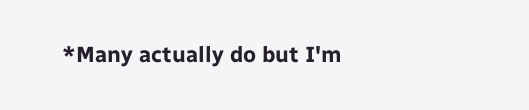*Many actually do but I'm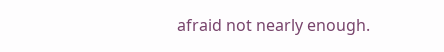afraid not nearly enough.